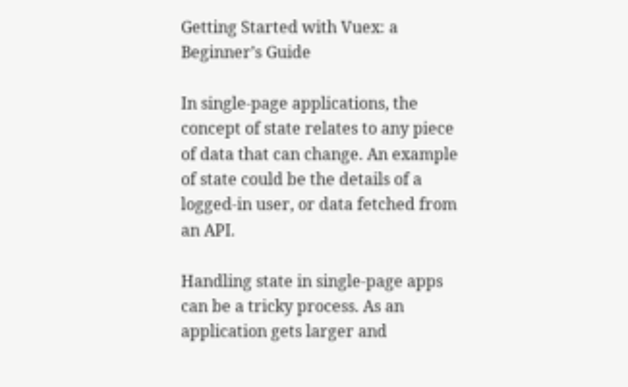Getting Started with Vuex: a Beginner’s Guide

In single-page applications, the concept of state relates to any piece of data that can change. An example of state could be the details of a logged-in user, or data fetched from an API.

Handling state in single-page apps can be a tricky process. As an application gets larger and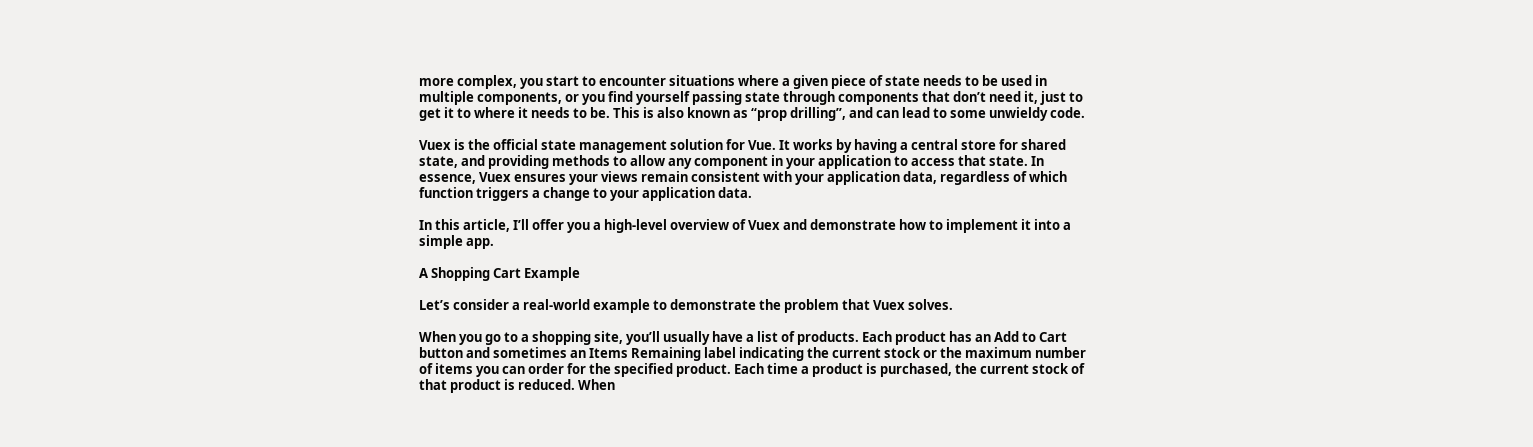more complex, you start to encounter situations where a given piece of state needs to be used in multiple components, or you find yourself passing state through components that don’t need it, just to get it to where it needs to be. This is also known as “prop drilling”, and can lead to some unwieldy code.

Vuex is the official state management solution for Vue. It works by having a central store for shared state, and providing methods to allow any component in your application to access that state. In essence, Vuex ensures your views remain consistent with your application data, regardless of which function triggers a change to your application data.

In this article, I’ll offer you a high-level overview of Vuex and demonstrate how to implement it into a simple app.

A Shopping Cart Example

Let’s consider a real-world example to demonstrate the problem that Vuex solves.

When you go to a shopping site, you’ll usually have a list of products. Each product has an Add to Cart button and sometimes an Items Remaining label indicating the current stock or the maximum number of items you can order for the specified product. Each time a product is purchased, the current stock of that product is reduced. When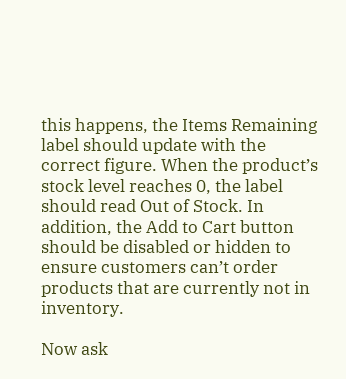this happens, the Items Remaining label should update with the correct figure. When the product’s stock level reaches 0, the label should read Out of Stock. In addition, the Add to Cart button should be disabled or hidden to ensure customers can’t order products that are currently not in inventory.

Now ask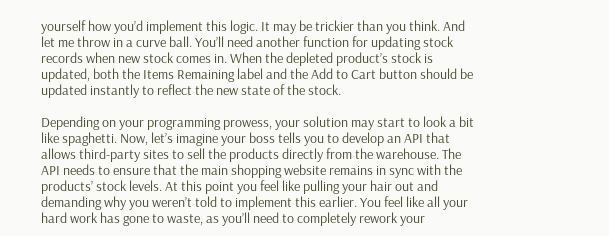yourself how you’d implement this logic. It may be trickier than you think. And let me throw in a curve ball. You’ll need another function for updating stock records when new stock comes in. When the depleted product’s stock is updated, both the Items Remaining label and the Add to Cart button should be updated instantly to reflect the new state of the stock.

Depending on your programming prowess, your solution may start to look a bit like spaghetti. Now, let’s imagine your boss tells you to develop an API that allows third-party sites to sell the products directly from the warehouse. The API needs to ensure that the main shopping website remains in sync with the products’ stock levels. At this point you feel like pulling your hair out and demanding why you weren’t told to implement this earlier. You feel like all your hard work has gone to waste, as you’ll need to completely rework your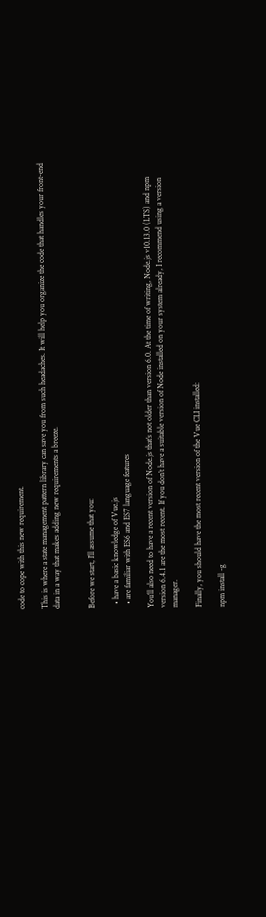code to cope with this new requirement.

This is where a state management pattern library can save you from such headaches. It will help you organize the code that handles your front-end data in a way that makes adding new requirements a breeze.


Before we start, I’ll assume that you:

  • have a basic knowledge of Vue.js
  • are familiar with ES6 and ES7 language features

You’ll also need to have a recent version of Node.js that’s not older than version 6.0. At the time of writing, Node.js v10.13.0 (LTS) and npm version 6.4.1 are the most recent. If you don’t have a suitable version of Node installed on your system already, I recommend using a version manager.

Finally, you should have the most recent version of the Vue CLI installed:

npm install -g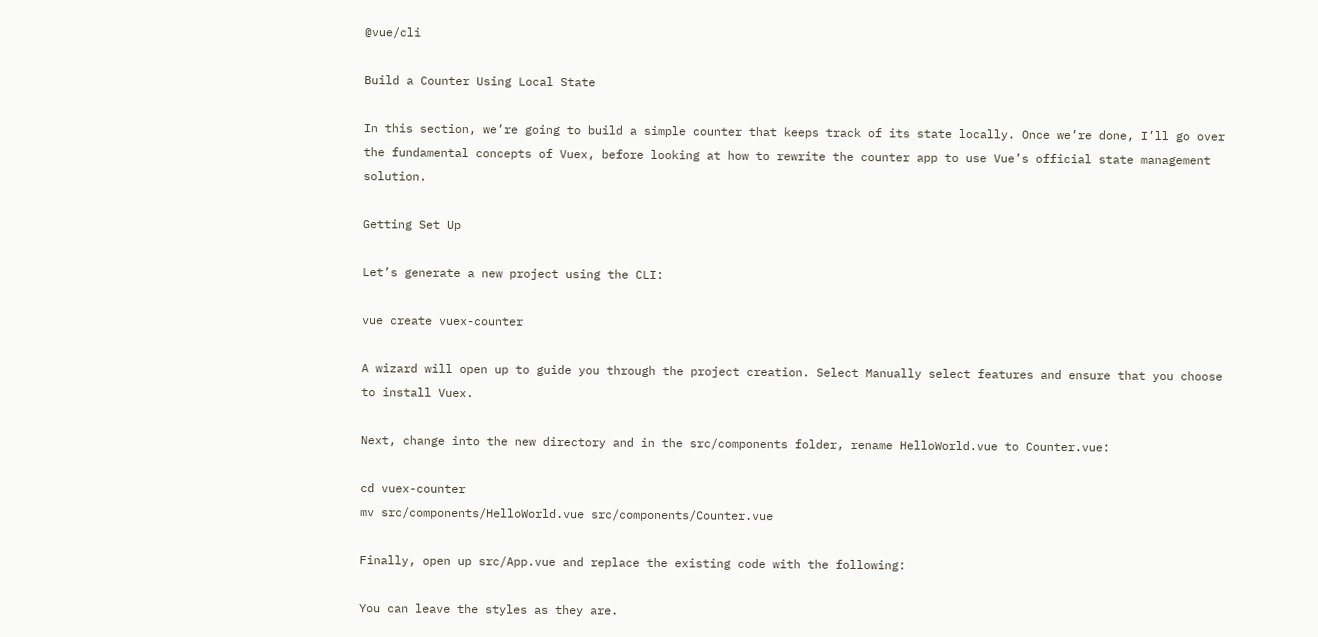@vue/cli

Build a Counter Using Local State

In this section, we’re going to build a simple counter that keeps track of its state locally. Once we’re done, I’ll go over the fundamental concepts of Vuex, before looking at how to rewrite the counter app to use Vue’s official state management solution.

Getting Set Up

Let’s generate a new project using the CLI:

vue create vuex-counter

A wizard will open up to guide you through the project creation. Select Manually select features and ensure that you choose to install Vuex.

Next, change into the new directory and in the src/components folder, rename HelloWorld.vue to Counter.vue:

cd vuex-counter
mv src/components/HelloWorld.vue src/components/Counter.vue

Finally, open up src/App.vue and replace the existing code with the following:

You can leave the styles as they are.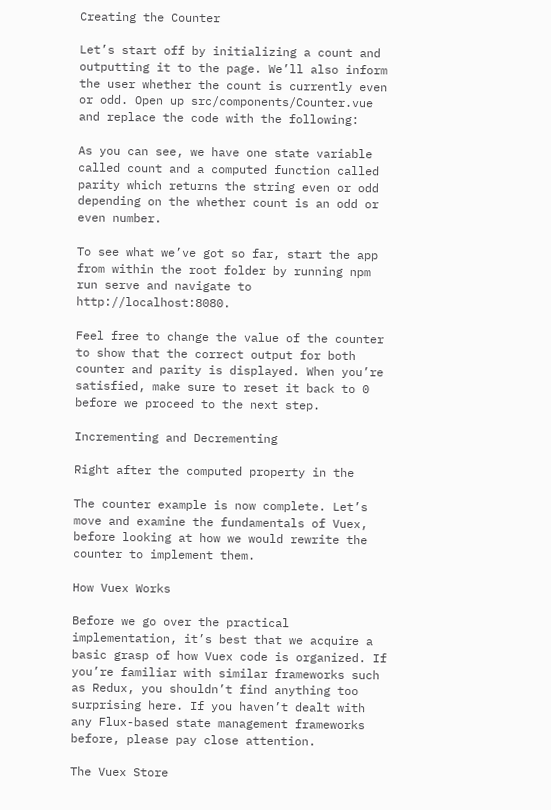Creating the Counter

Let’s start off by initializing a count and outputting it to the page. We’ll also inform the user whether the count is currently even or odd. Open up src/components/Counter.vue and replace the code with the following:

As you can see, we have one state variable called count and a computed function called parity which returns the string even or odd depending on the whether count is an odd or even number.

To see what we’ve got so far, start the app from within the root folder by running npm run serve and navigate to http://localhost:8080.

Feel free to change the value of the counter to show that the correct output for both counter and parity is displayed. When you’re satisfied, make sure to reset it back to 0 before we proceed to the next step.

Incrementing and Decrementing

Right after the computed property in the

The counter example is now complete. Let’s move and examine the fundamentals of Vuex, before looking at how we would rewrite the counter to implement them.

How Vuex Works

Before we go over the practical implementation, it’s best that we acquire a basic grasp of how Vuex code is organized. If you’re familiar with similar frameworks such as Redux, you shouldn’t find anything too surprising here. If you haven’t dealt with any Flux-based state management frameworks before, please pay close attention.

The Vuex Store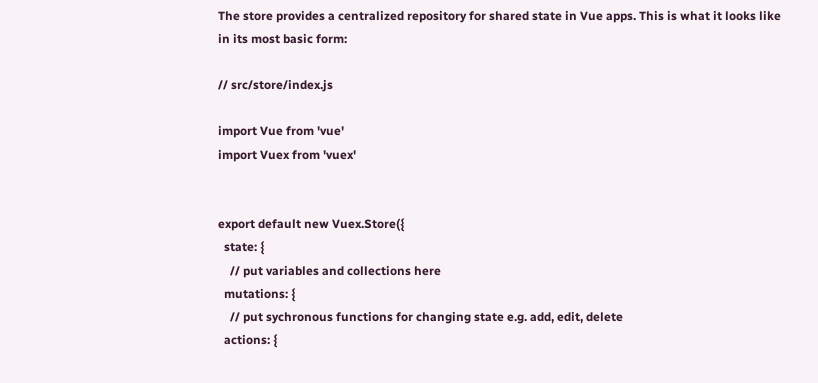The store provides a centralized repository for shared state in Vue apps. This is what it looks like in its most basic form:

// src/store/index.js

import Vue from 'vue'
import Vuex from 'vuex'


export default new Vuex.Store({
  state: {
    // put variables and collections here
  mutations: {
    // put sychronous functions for changing state e.g. add, edit, delete
  actions: {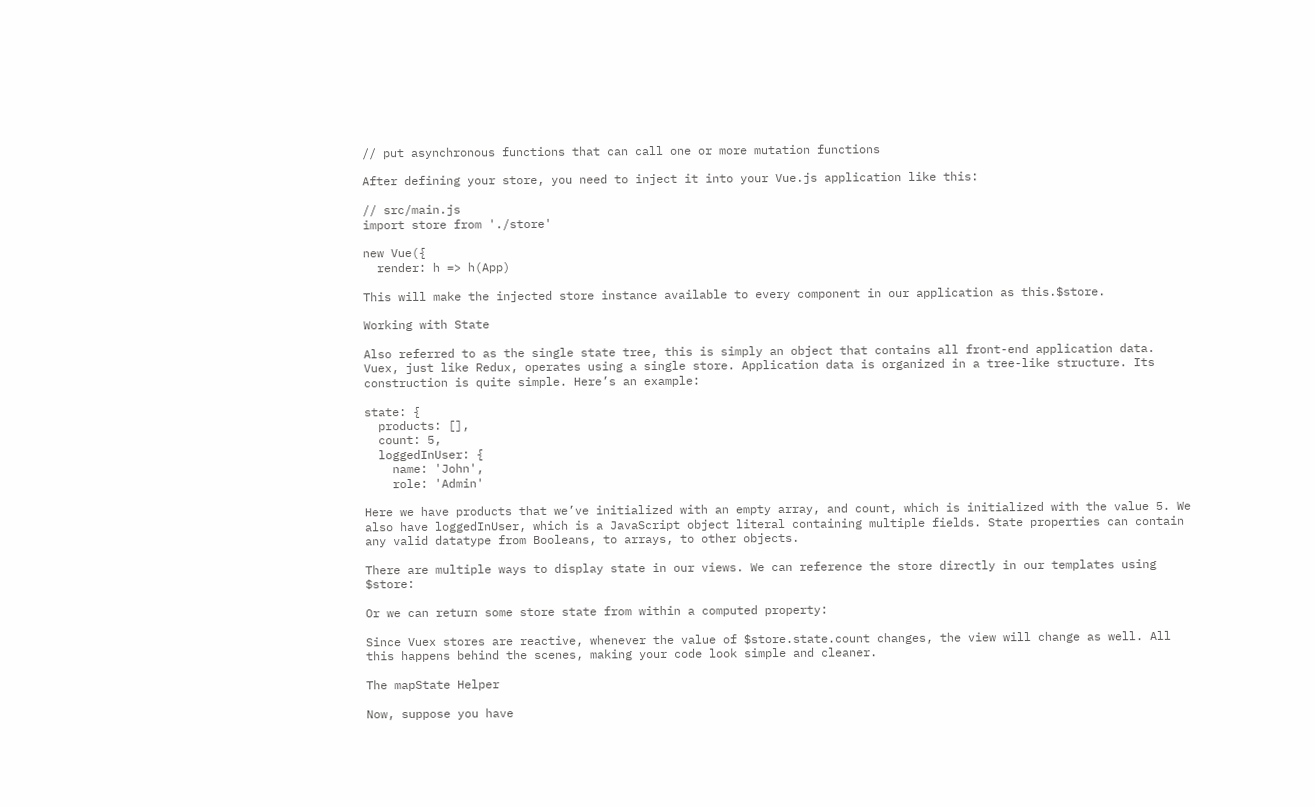// put asynchronous functions that can call one or more mutation functions

After defining your store, you need to inject it into your Vue.js application like this:

// src/main.js
import store from './store'

new Vue({
  render: h => h(App)

This will make the injected store instance available to every component in our application as this.$store.

Working with State

Also referred to as the single state tree, this is simply an object that contains all front-end application data. Vuex, just like Redux, operates using a single store. Application data is organized in a tree-like structure. Its construction is quite simple. Here’s an example:

state: {
  products: [],
  count: 5,
  loggedInUser: {
    name: 'John',
    role: 'Admin'

Here we have products that we’ve initialized with an empty array, and count, which is initialized with the value 5. We also have loggedInUser, which is a JavaScript object literal containing multiple fields. State properties can contain any valid datatype from Booleans, to arrays, to other objects.

There are multiple ways to display state in our views. We can reference the store directly in our templates using $store:

Or we can return some store state from within a computed property:

Since Vuex stores are reactive, whenever the value of $store.state.count changes, the view will change as well. All this happens behind the scenes, making your code look simple and cleaner.

The mapState Helper

Now, suppose you have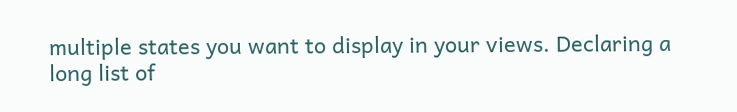multiple states you want to display in your views. Declaring a long list of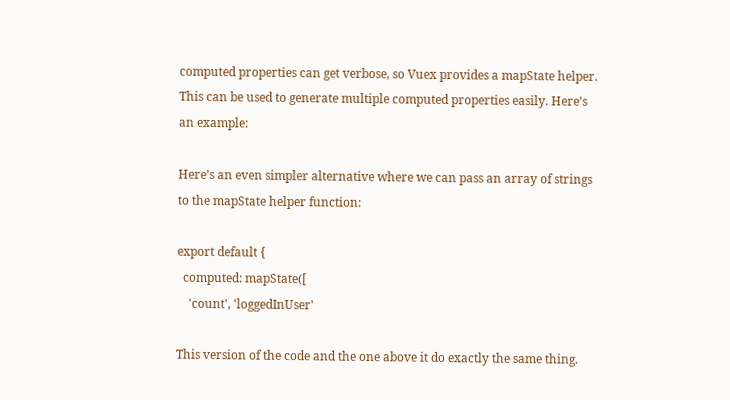computed properties can get verbose, so Vuex provides a mapState helper. This can be used to generate multiple computed properties easily. Here’s an example:

Here’s an even simpler alternative where we can pass an array of strings to the mapState helper function:

export default {
  computed: mapState([
    'count', 'loggedInUser'

This version of the code and the one above it do exactly the same thing.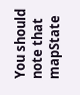You should note that mapState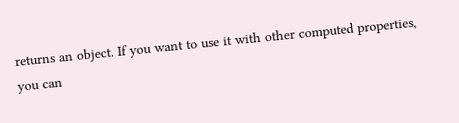returns an object. If you want to use it with other computed properties, you can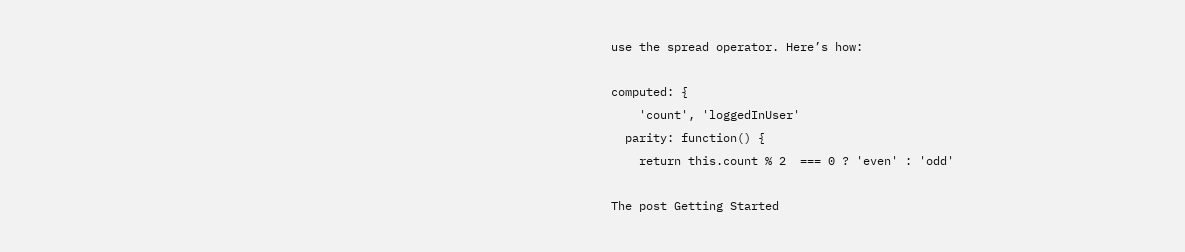use the spread operator. Here’s how:

computed: {
    'count', 'loggedInUser'
  parity: function() {
    return this.count % 2  === 0 ? 'even' : 'odd'

The post Getting Started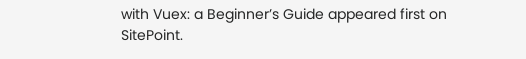with Vuex: a Beginner’s Guide appeared first on SitePoint.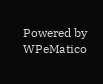Powered by WPeMatico